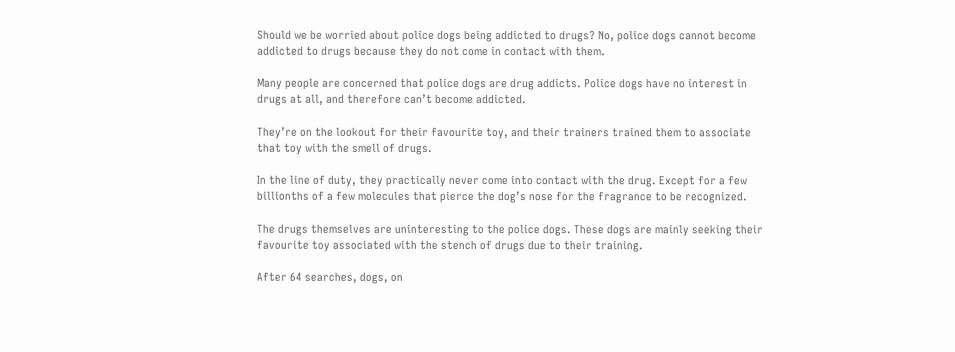Should we be worried about police dogs being addicted to drugs? No, police dogs cannot become addicted to drugs because they do not come in contact with them.

Many people are concerned that police dogs are drug addicts. Police dogs have no interest in drugs at all, and therefore can’t become addicted.

They’re on the lookout for their favourite toy, and their trainers trained them to associate that toy with the smell of drugs.

In the line of duty, they practically never come into contact with the drug. Except for a few billionths of a few molecules that pierce the dog’s nose for the fragrance to be recognized.

The drugs themselves are uninteresting to the police dogs. These dogs are mainly seeking their favourite toy associated with the stench of drugs due to their training.

After 64 searches, dogs, on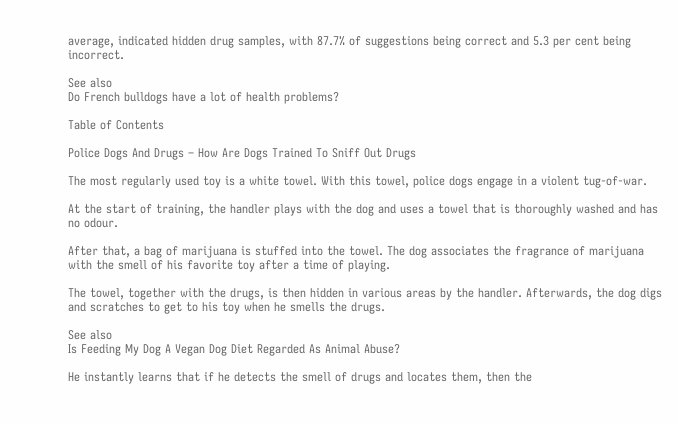average, indicated hidden drug samples, with 87.7% of suggestions being correct and 5.3 per cent being incorrect.

See also
Do French bulldogs have a lot of health problems?

Table of Contents

Police Dogs And Drugs – How Are Dogs Trained To Sniff Out Drugs

The most regularly used toy is a white towel. With this towel, police dogs engage in a violent tug-of-war.

At the start of training, the handler plays with the dog and uses a towel that is thoroughly washed and has no odour.

After that, a bag of marijuana is stuffed into the towel. The dog associates the fragrance of marijuana with the smell of his favorite toy after a time of playing.

The towel, together with the drugs, is then hidden in various areas by the handler. Afterwards, the dog digs and scratches to get to his toy when he smells the drugs.

See also
Is Feeding My Dog A Vegan Dog Diet Regarded As Animal Abuse?

He instantly learns that if he detects the smell of drugs and locates them, then the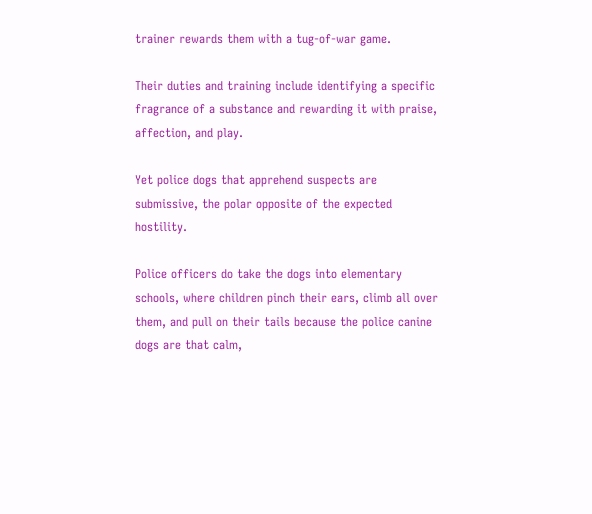trainer rewards them with a tug-of-war game.

Their duties and training include identifying a specific fragrance of a substance and rewarding it with praise, affection, and play.

Yet police dogs that apprehend suspects are submissive, the polar opposite of the expected hostility.

Police officers do take the dogs into elementary schools, where children pinch their ears, climb all over them, and pull on their tails because the police canine dogs are that calm,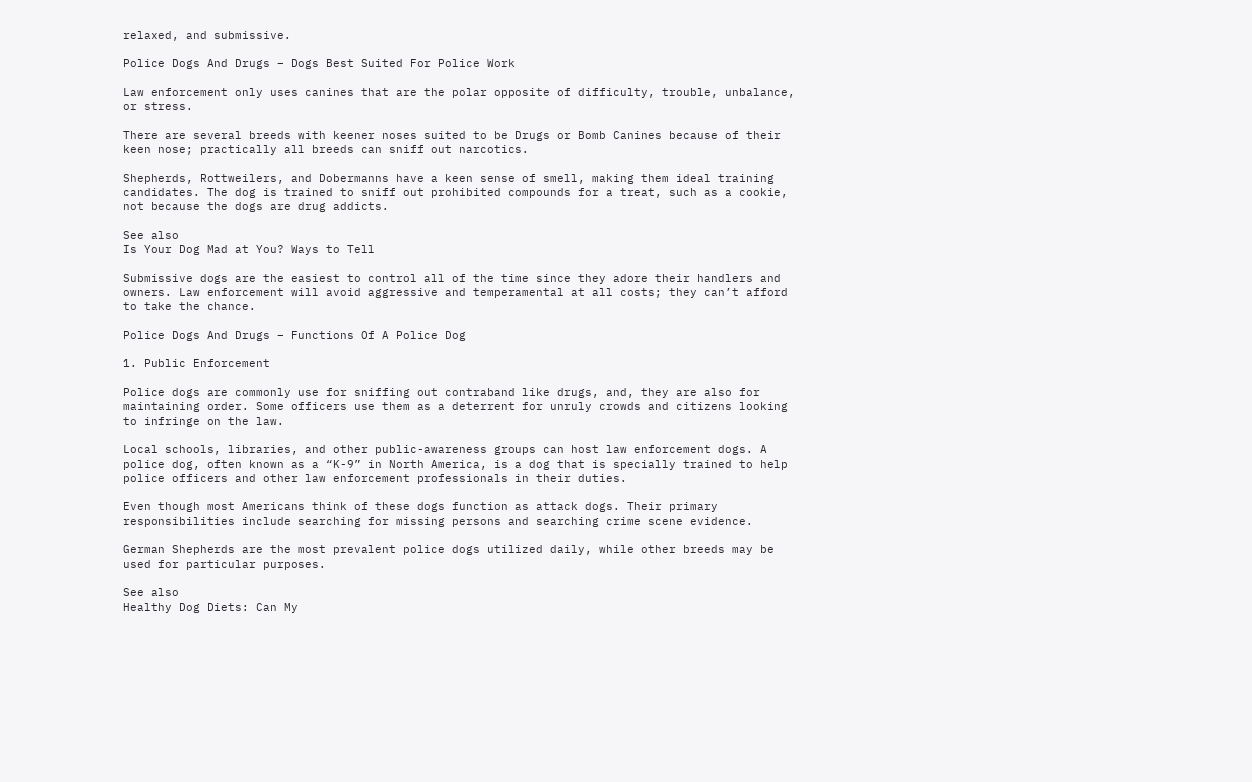relaxed, and submissive.

Police Dogs And Drugs – Dogs Best Suited For Police Work

Law enforcement only uses canines that are the polar opposite of difficulty, trouble, unbalance, or stress.

There are several breeds with keener noses suited to be Drugs or Bomb Canines because of their keen nose; practically all breeds can sniff out narcotics.

Shepherds, Rottweilers, and Dobermanns have a keen sense of smell, making them ideal training candidates. The dog is trained to sniff out prohibited compounds for a treat, such as a cookie, not because the dogs are drug addicts.

See also
Is Your Dog Mad at You? Ways to Tell

Submissive dogs are the easiest to control all of the time since they adore their handlers and owners. Law enforcement will avoid aggressive and temperamental at all costs; they can’t afford to take the chance.

Police Dogs And Drugs – Functions Of A Police Dog

1. Public Enforcement

Police dogs are commonly use for sniffing out contraband like drugs, and, they are also for maintaining order. Some officers use them as a deterrent for unruly crowds and citizens looking to infringe on the law.

Local schools, libraries, and other public-awareness groups can host law enforcement dogs. A police dog, often known as a “K-9” in North America, is a dog that is specially trained to help police officers and other law enforcement professionals in their duties.

Even though most Americans think of these dogs function as attack dogs. Their primary responsibilities include searching for missing persons and searching crime scene evidence.

German Shepherds are the most prevalent police dogs utilized daily, while other breeds may be used for particular purposes.

See also
Healthy Dog Diets: Can My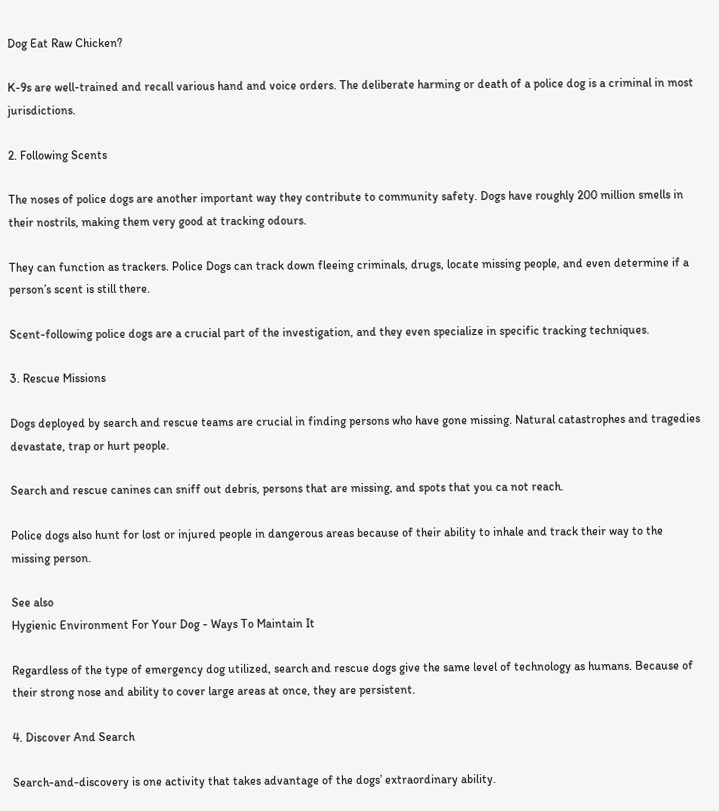Dog Eat Raw Chicken?

K-9s are well-trained and recall various hand and voice orders. The deliberate harming or death of a police dog is a criminal in most jurisdictions.

2. Following Scents

The noses of police dogs are another important way they contribute to community safety. Dogs have roughly 200 million smells in their nostrils, making them very good at tracking odours.

They can function as trackers. Police Dogs can track down fleeing criminals, drugs, locate missing people, and even determine if a person’s scent is still there.

Scent-following police dogs are a crucial part of the investigation, and they even specialize in specific tracking techniques.

3. Rescue Missions

Dogs deployed by search and rescue teams are crucial in finding persons who have gone missing. Natural catastrophes and tragedies devastate, trap or hurt people.

Search and rescue canines can sniff out debris, persons that are missing, and spots that you ca not reach.

Police dogs also hunt for lost or injured people in dangerous areas because of their ability to inhale and track their way to the missing person.

See also
Hygienic Environment For Your Dog - Ways To Maintain It

Regardless of the type of emergency dog utilized, search and rescue dogs give the same level of technology as humans. Because of their strong nose and ability to cover large areas at once, they are persistent.

4. Discover And Search

Search-and-discovery is one activity that takes advantage of the dogs’ extraordinary ability.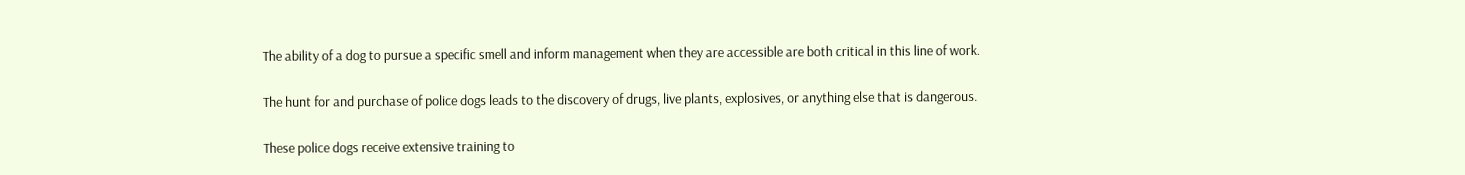The ability of a dog to pursue a specific smell and inform management when they are accessible are both critical in this line of work.

The hunt for and purchase of police dogs leads to the discovery of drugs, live plants, explosives, or anything else that is dangerous.

These police dogs receive extensive training to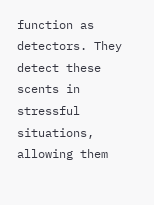function as detectors. They detect these scents in stressful situations, allowing them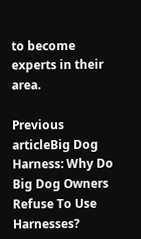to become experts in their area.

Previous articleBig Dog Harness: Why Do Big Dog Owners Refuse To Use Harnesses?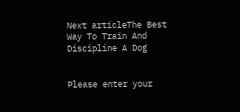Next articleThe Best Way To Train And Discipline A Dog


Please enter your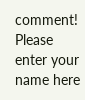comment!
Please enter your name here